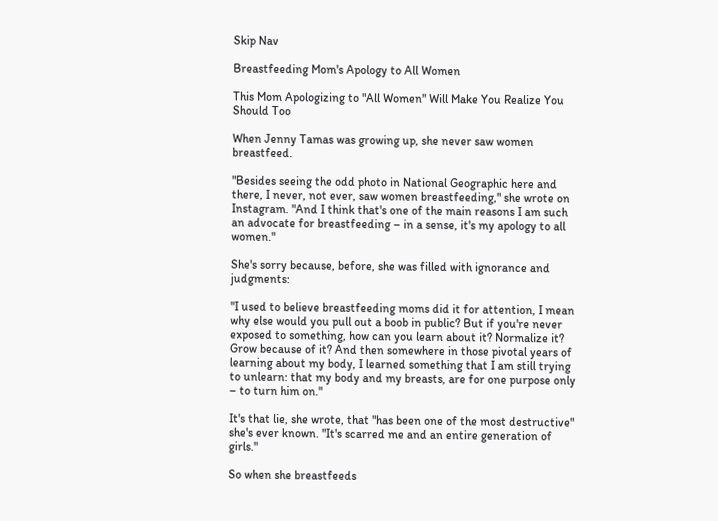Skip Nav

Breastfeeding Mom's Apology to All Women

This Mom Apologizing to "All Women" Will Make You Realize You Should Too

When Jenny Tamas was growing up, she never saw women breastfeed.

"Besides seeing the odd photo in National Geographic here and there, I never, not ever, saw women breastfeeding," she wrote on Instagram. "And I think that's one of the main reasons I am such an advocate for breastfeeding – in a sense, it's my apology to all women."

She's sorry because, before, she was filled with ignorance and judgments:

"I used to believe breastfeeding moms did it for attention, I mean why else would you pull out a boob in public? But if you're never exposed to something, how can you learn about it? Normalize it? Grow because of it? And then somewhere in those pivotal years of learning about my body, I learned something that I am still trying to unlearn: that my body and my breasts, are for one purpose only – to turn him on."

It's that lie, she wrote, that "has been one of the most destructive" she's ever known. "It's scarred me and an entire generation of girls."

So when she breastfeeds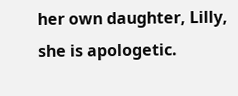her own daughter, Lilly, she is apologetic.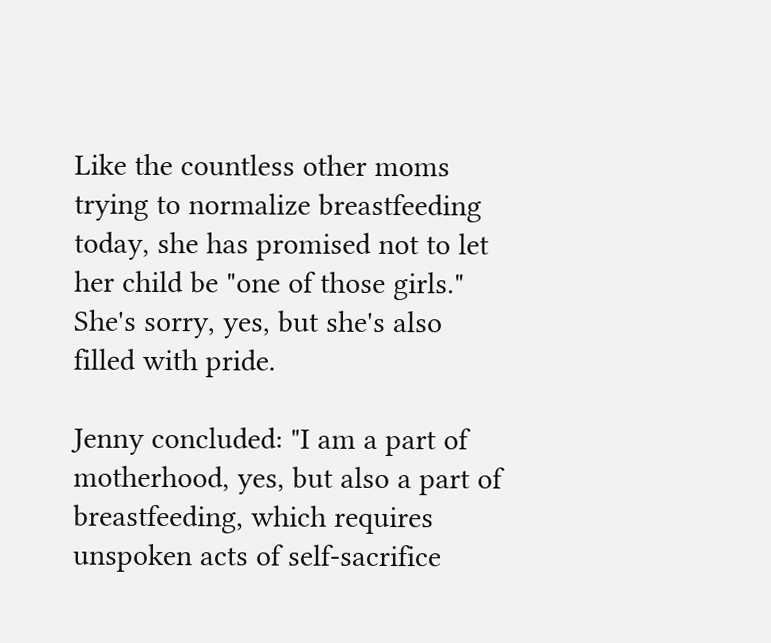Like the countless other moms trying to normalize breastfeeding today, she has promised not to let her child be "one of those girls." She's sorry, yes, but she's also filled with pride.

Jenny concluded: "I am a part of motherhood, yes, but also a part of breastfeeding, which requires unspoken acts of self-sacrifice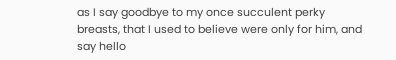as I say goodbye to my once succulent perky breasts, that I used to believe were only for him, and say hello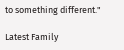to something different."

Latest Family